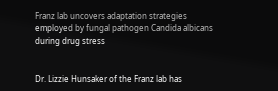Franz lab uncovers adaptation strategies employed by fungal pathogen Candida albicans during drug stress


Dr. Lizzie Hunsaker of the Franz lab has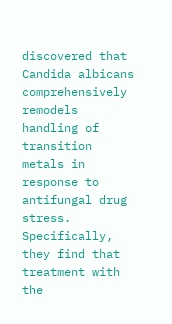discovered that Candida albicans comprehensively remodels handling of transition metals in response to antifungal drug stress. Specifically, they find that treatment with the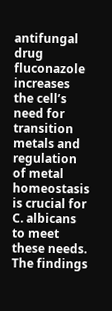antifungal drug fluconazole increases the cell’s need for transition metals and regulation of metal homeostasis is crucial for C. albicans to meet these needs. The findings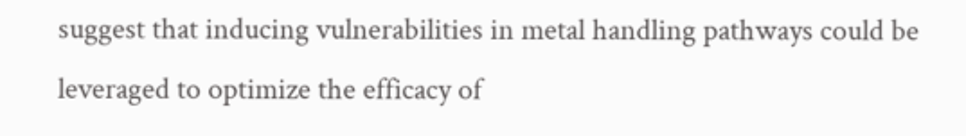suggest that inducing vulnerabilities in metal handling pathways could be leveraged to optimize the efficacy of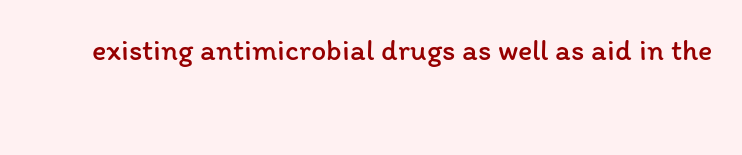existing antimicrobial drugs as well as aid in the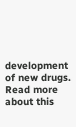development of new drugs. Read more about this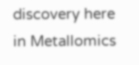discovery here in Metallomics